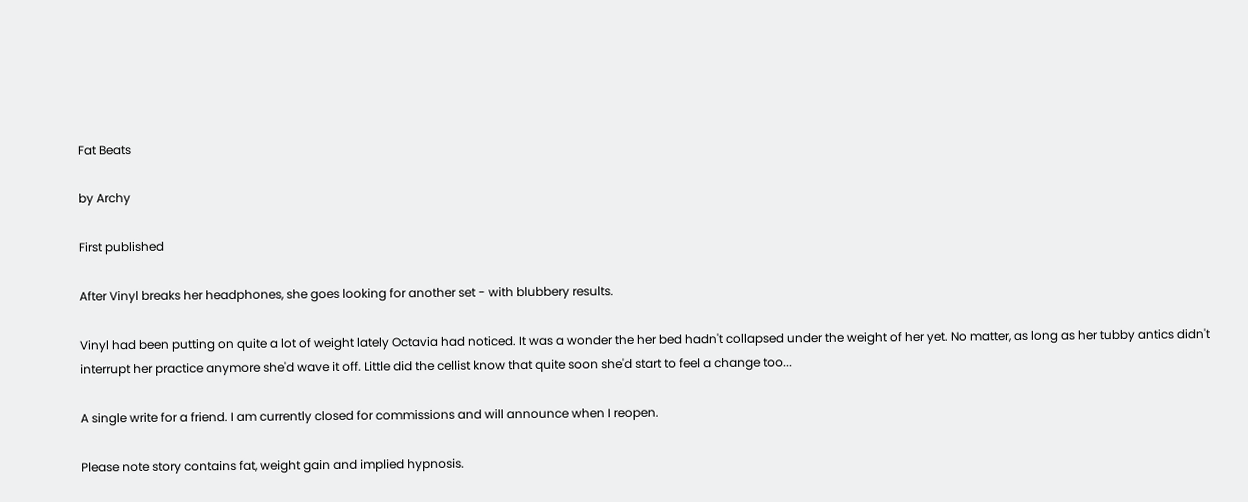Fat Beats

by Archy

First published

After Vinyl breaks her headphones, she goes looking for another set - with blubbery results.

Vinyl had been putting on quite a lot of weight lately Octavia had noticed. It was a wonder the her bed hadn't collapsed under the weight of her yet. No matter, as long as her tubby antics didn't interrupt her practice anymore she'd wave it off. Little did the cellist know that quite soon she'd start to feel a change too...

A single write for a friend. I am currently closed for commissions and will announce when I reopen.

Please note story contains fat, weight gain and implied hypnosis.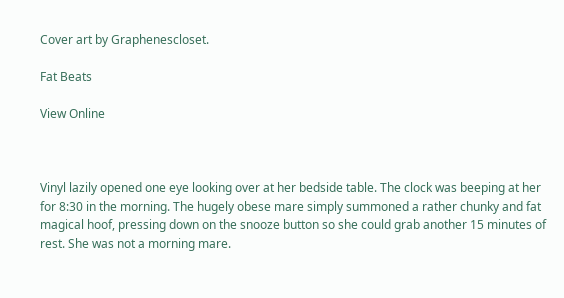Cover art by Graphenescloset.

Fat Beats

View Online



Vinyl lazily opened one eye looking over at her bedside table. The clock was beeping at her for 8:30 in the morning. The hugely obese mare simply summoned a rather chunky and fat magical hoof, pressing down on the snooze button so she could grab another 15 minutes of rest. She was not a morning mare.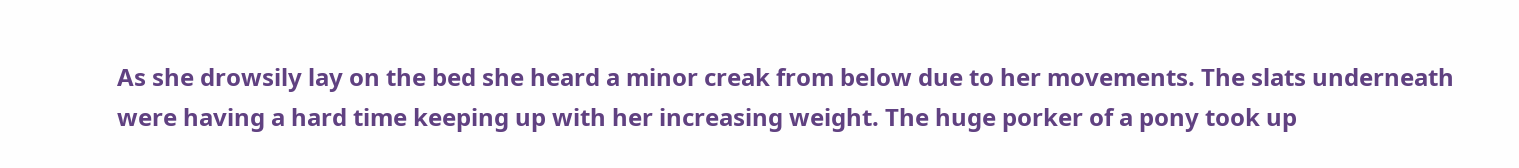As she drowsily lay on the bed she heard a minor creak from below due to her movements. The slats underneath were having a hard time keeping up with her increasing weight. The huge porker of a pony took up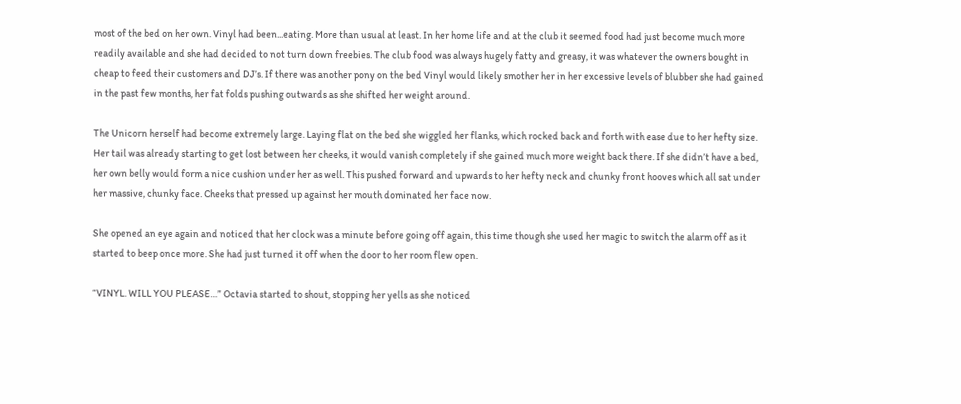most of the bed on her own. Vinyl had been...eating. More than usual at least. In her home life and at the club it seemed food had just become much more readily available and she had decided to not turn down freebies. The club food was always hugely fatty and greasy, it was whatever the owners bought in cheap to feed their customers and DJ’s. If there was another pony on the bed Vinyl would likely smother her in her excessive levels of blubber she had gained in the past few months, her fat folds pushing outwards as she shifted her weight around.

The Unicorn herself had become extremely large. Laying flat on the bed she wiggled her flanks, which rocked back and forth with ease due to her hefty size. Her tail was already starting to get lost between her cheeks, it would vanish completely if she gained much more weight back there. If she didn’t have a bed, her own belly would form a nice cushion under her as well. This pushed forward and upwards to her hefty neck and chunky front hooves which all sat under her massive, chunky face. Cheeks that pressed up against her mouth dominated her face now.

She opened an eye again and noticed that her clock was a minute before going off again, this time though she used her magic to switch the alarm off as it started to beep once more. She had just turned it off when the door to her room flew open.

“VINYL. WILL YOU PLEASE…” Octavia started to shout, stopping her yells as she noticed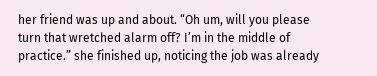her friend was up and about. “Oh um, will you please turn that wretched alarm off? I’m in the middle of practice.” she finished up, noticing the job was already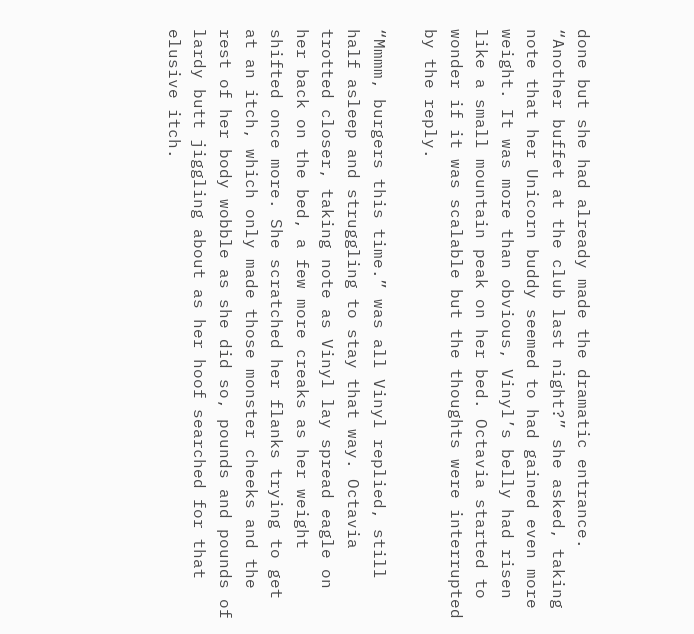done but she had already made the dramatic entrance. “Another buffet at the club last night?” she asked, taking note that her Unicorn buddy seemed to had gained even more weight. It was more than obvious, Vinyl’s belly had risen like a small mountain peak on her bed. Octavia started to wonder if it was scalable but the thoughts were interrupted by the reply.

“Mmmm, burgers this time.” was all Vinyl replied, still half asleep and struggling to stay that way. Octavia trotted closer, taking note as Vinyl lay spread eagle on her back on the bed, a few more creaks as her weight shifted once more. She scratched her flanks trying to get at an itch, which only made those monster cheeks and the rest of her body wobble as she did so, pounds and pounds of lardy butt jiggling about as her hoof searched for that elusive itch.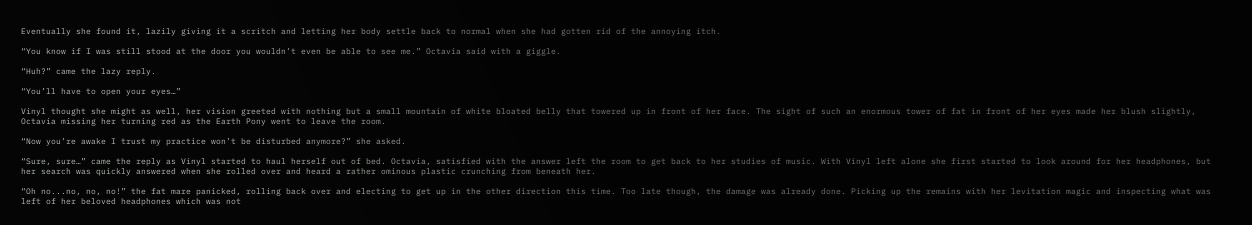Eventually she found it, lazily giving it a scritch and letting her body settle back to normal when she had gotten rid of the annoying itch.

“You know if I was still stood at the door you wouldn’t even be able to see me.” Octavia said with a giggle.

“Huh?” came the lazy reply.

“You’ll have to open your eyes…”

Vinyl thought she might as well, her vision greeted with nothing but a small mountain of white bloated belly that towered up in front of her face. The sight of such an enormous tower of fat in front of her eyes made her blush slightly, Octavia missing her turning red as the Earth Pony went to leave the room.

“Now you’re awake I trust my practice won’t be disturbed anymore?” she asked.

“Sure, sure…” came the reply as Vinyl started to haul herself out of bed. Octavia, satisfied with the answer left the room to get back to her studies of music. With Vinyl left alone she first started to look around for her headphones, but her search was quickly answered when she rolled over and heard a rather ominous plastic crunching from beneath her.

“Oh no...no, no, no!” the fat mare panicked, rolling back over and electing to get up in the other direction this time. Too late though, the damage was already done. Picking up the remains with her levitation magic and inspecting what was left of her beloved headphones which was not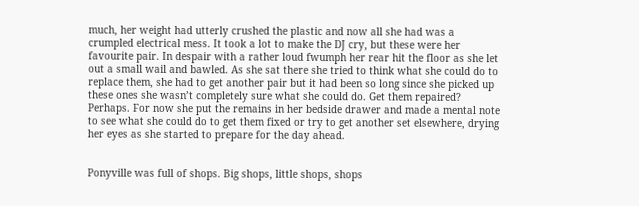much, her weight had utterly crushed the plastic and now all she had was a crumpled electrical mess. It took a lot to make the DJ cry, but these were her favourite pair. In despair with a rather loud fwumph her rear hit the floor as she let out a small wail and bawled. As she sat there she tried to think what she could do to replace them, she had to get another pair but it had been so long since she picked up these ones she wasn’t completely sure what she could do. Get them repaired? Perhaps. For now she put the remains in her bedside drawer and made a mental note to see what she could do to get them fixed or try to get another set elsewhere, drying her eyes as she started to prepare for the day ahead.


Ponyville was full of shops. Big shops, little shops, shops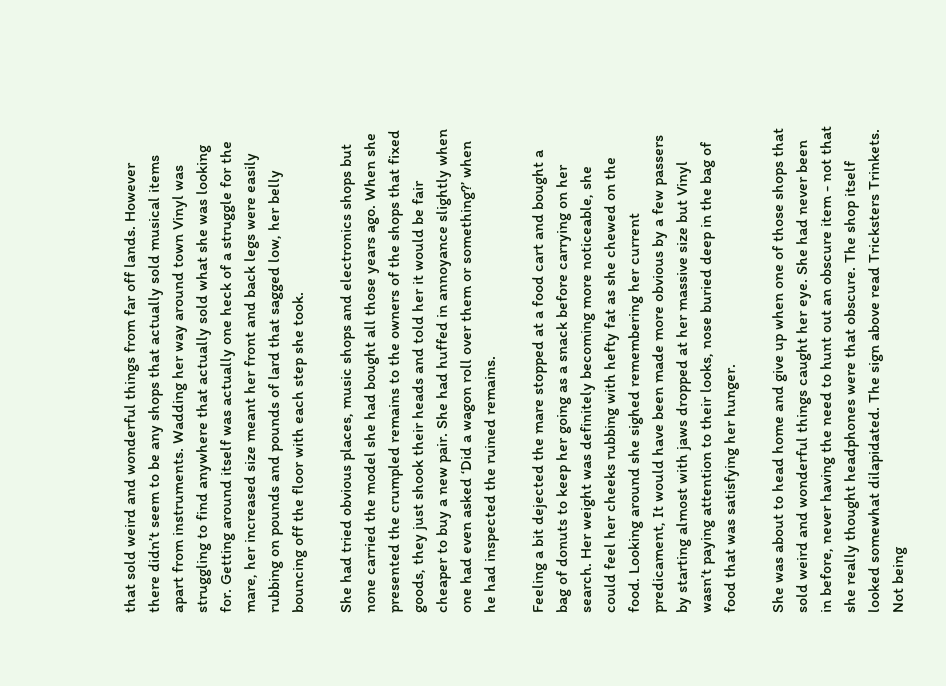that sold weird and wonderful things from far off lands. However there didn’t seem to be any shops that actually sold musical items apart from instruments. Wadding her way around town Vinyl was struggling to find anywhere that actually sold what she was looking for. Getting around itself was actually one heck of a struggle for the mare, her increased size meant her front and back legs were easily rubbing on pounds and pounds of lard that sagged low, her belly bouncing off the floor with each step she took.

She had tried obvious places, music shops and electronics shops but none carried the model she had bought all those years ago. When she presented the crumpled remains to the owners of the shops that fixed goods, they just shook their heads and told her it would be fair cheaper to buy a new pair. She had huffed in annoyance slightly when one had even asked ‘Did a wagon roll over them or something?’ when he had inspected the ruined remains.

Feeling a bit dejected the mare stopped at a food cart and bought a bag of donuts to keep her going as a snack before carrying on her search. Her weight was definitely becoming more noticeable, she could feel her cheeks rubbing with hefty fat as she chewed on the food. Looking around she sighed remembering her current predicament, It would have been made more obvious by a few passers by starting almost with jaws dropped at her massive size but Vinyl wasn’t paying attention to their looks, nose buried deep in the bag of food that was satisfying her hunger.

She was about to head home and give up when one of those shops that sold weird and wonderful things caught her eye. She had never been in before, never having the need to hunt out an obscure item - not that she really thought headphones were that obscure. The shop itself looked somewhat dilapidated. The sign above read Tricksters Trinkets. Not being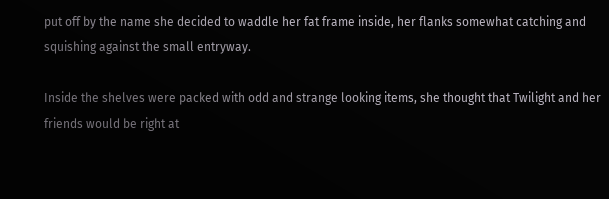put off by the name she decided to waddle her fat frame inside, her flanks somewhat catching and squishing against the small entryway.

Inside the shelves were packed with odd and strange looking items, she thought that Twilight and her friends would be right at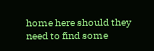home here should they need to find some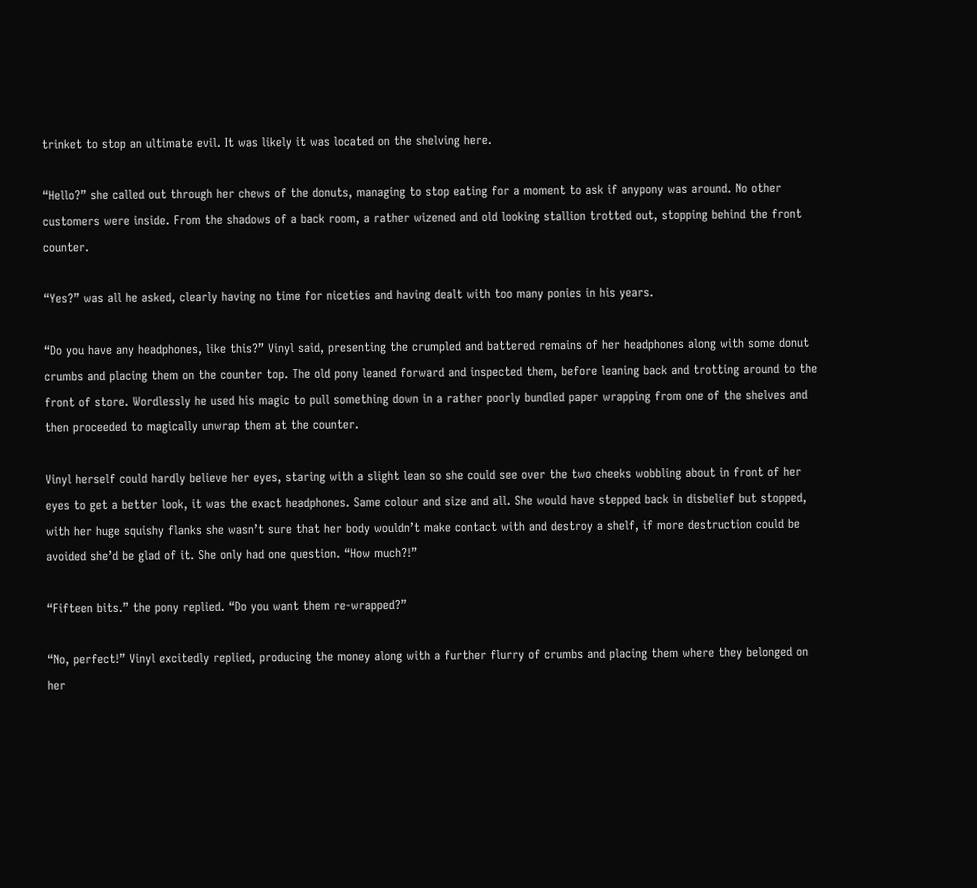trinket to stop an ultimate evil. It was likely it was located on the shelving here.

“Hello?” she called out through her chews of the donuts, managing to stop eating for a moment to ask if anypony was around. No other customers were inside. From the shadows of a back room, a rather wizened and old looking stallion trotted out, stopping behind the front counter.

“Yes?” was all he asked, clearly having no time for niceties and having dealt with too many ponies in his years.

“Do you have any headphones, like this?” Vinyl said, presenting the crumpled and battered remains of her headphones along with some donut crumbs and placing them on the counter top. The old pony leaned forward and inspected them, before leaning back and trotting around to the front of store. Wordlessly he used his magic to pull something down in a rather poorly bundled paper wrapping from one of the shelves and then proceeded to magically unwrap them at the counter.

Vinyl herself could hardly believe her eyes, staring with a slight lean so she could see over the two cheeks wobbling about in front of her eyes to get a better look, it was the exact headphones. Same colour and size and all. She would have stepped back in disbelief but stopped, with her huge squishy flanks she wasn’t sure that her body wouldn’t make contact with and destroy a shelf, if more destruction could be avoided she’d be glad of it. She only had one question. “How much?!”

“Fifteen bits.” the pony replied. “Do you want them re-wrapped?”

“No, perfect!” Vinyl excitedly replied, producing the money along with a further flurry of crumbs and placing them where they belonged on her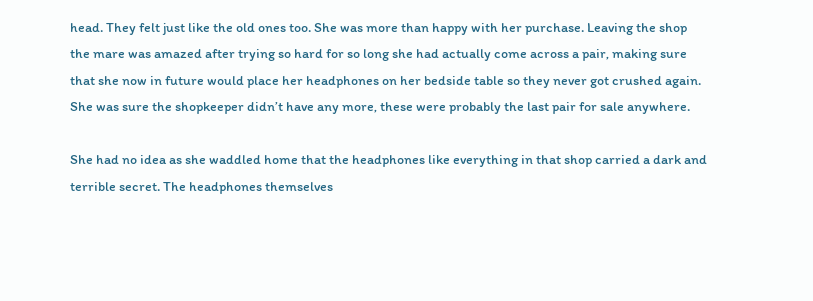head. They felt just like the old ones too. She was more than happy with her purchase. Leaving the shop the mare was amazed after trying so hard for so long she had actually come across a pair, making sure that she now in future would place her headphones on her bedside table so they never got crushed again. She was sure the shopkeeper didn’t have any more, these were probably the last pair for sale anywhere.

She had no idea as she waddled home that the headphones like everything in that shop carried a dark and terrible secret. The headphones themselves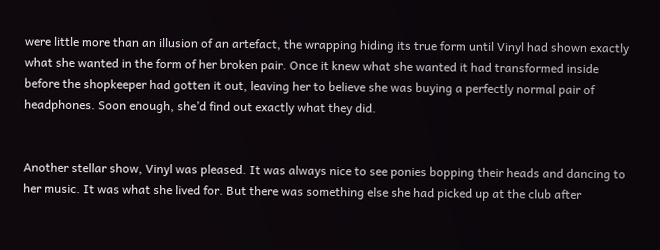were little more than an illusion of an artefact, the wrapping hiding its true form until Vinyl had shown exactly what she wanted in the form of her broken pair. Once it knew what she wanted it had transformed inside before the shopkeeper had gotten it out, leaving her to believe she was buying a perfectly normal pair of headphones. Soon enough, she’d find out exactly what they did.


Another stellar show, Vinyl was pleased. It was always nice to see ponies bopping their heads and dancing to her music. It was what she lived for. But there was something else she had picked up at the club after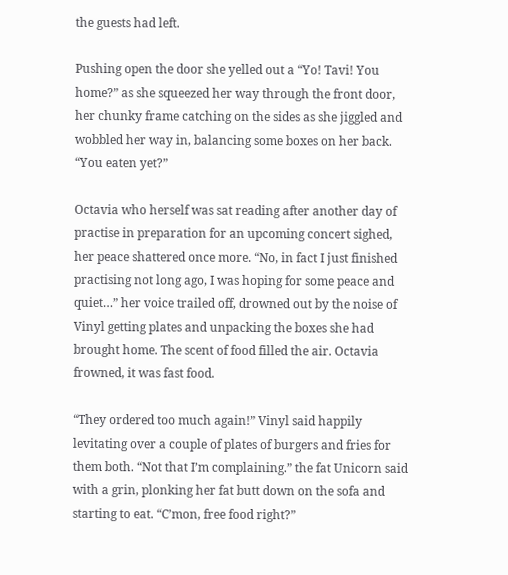the guests had left.

Pushing open the door she yelled out a “Yo! Tavi! You home?” as she squeezed her way through the front door, her chunky frame catching on the sides as she jiggled and wobbled her way in, balancing some boxes on her back. “You eaten yet?”

Octavia who herself was sat reading after another day of practise in preparation for an upcoming concert sighed, her peace shattered once more. “No, in fact I just finished practising not long ago, I was hoping for some peace and quiet…” her voice trailed off, drowned out by the noise of Vinyl getting plates and unpacking the boxes she had brought home. The scent of food filled the air. Octavia frowned, it was fast food.

“They ordered too much again!” Vinyl said happily levitating over a couple of plates of burgers and fries for them both. “Not that I’m complaining.” the fat Unicorn said with a grin, plonking her fat butt down on the sofa and starting to eat. “C’mon, free food right?”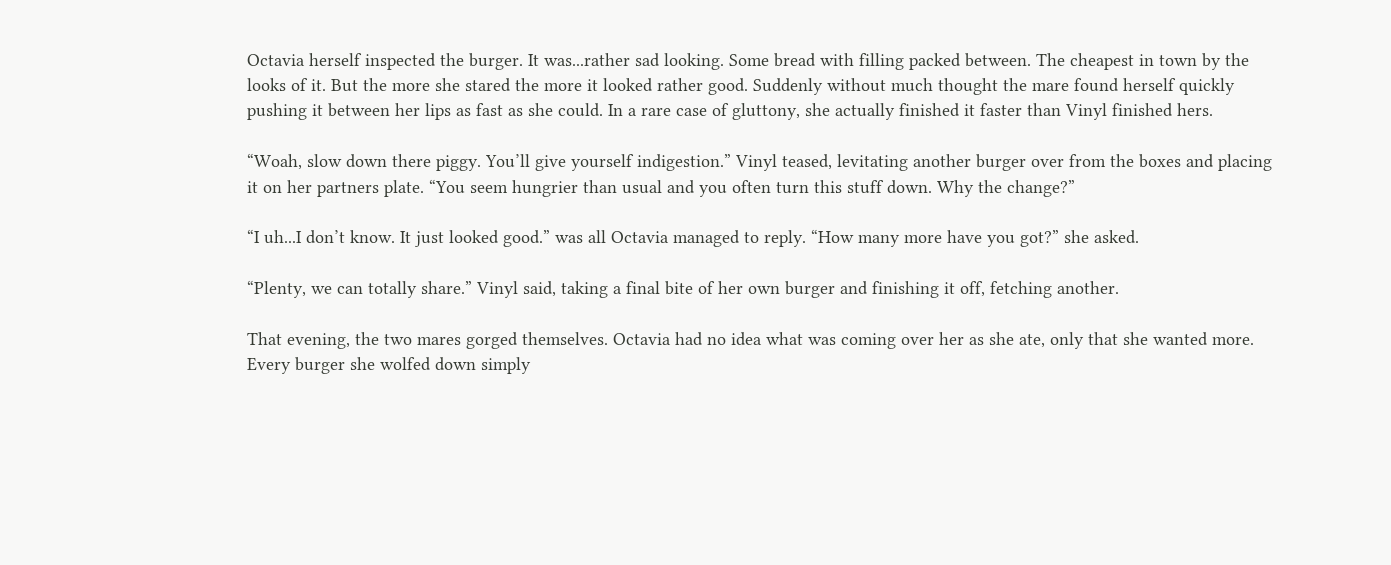Octavia herself inspected the burger. It was...rather sad looking. Some bread with filling packed between. The cheapest in town by the looks of it. But the more she stared the more it looked rather good. Suddenly without much thought the mare found herself quickly pushing it between her lips as fast as she could. In a rare case of gluttony, she actually finished it faster than Vinyl finished hers.

“Woah, slow down there piggy. You’ll give yourself indigestion.” Vinyl teased, levitating another burger over from the boxes and placing it on her partners plate. “You seem hungrier than usual and you often turn this stuff down. Why the change?”

“I uh...I don’t know. It just looked good.” was all Octavia managed to reply. “How many more have you got?” she asked.

“Plenty, we can totally share.” Vinyl said, taking a final bite of her own burger and finishing it off, fetching another.

That evening, the two mares gorged themselves. Octavia had no idea what was coming over her as she ate, only that she wanted more. Every burger she wolfed down simply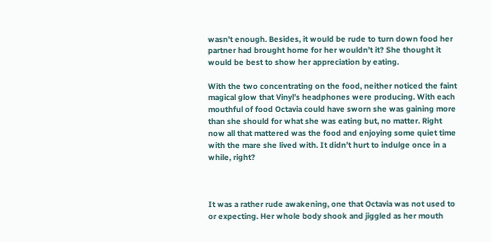wasn’t enough. Besides, it would be rude to turn down food her partner had brought home for her wouldn’t it? She thought it would be best to show her appreciation by eating.

With the two concentrating on the food, neither noticed the faint magical glow that Vinyl’s headphones were producing. With each mouthful of food Octavia could have sworn she was gaining more than she should for what she was eating but, no matter. Right now all that mattered was the food and enjoying some quiet time with the mare she lived with. It didn’t hurt to indulge once in a while, right?



It was a rather rude awakening, one that Octavia was not used to or expecting. Her whole body shook and jiggled as her mouth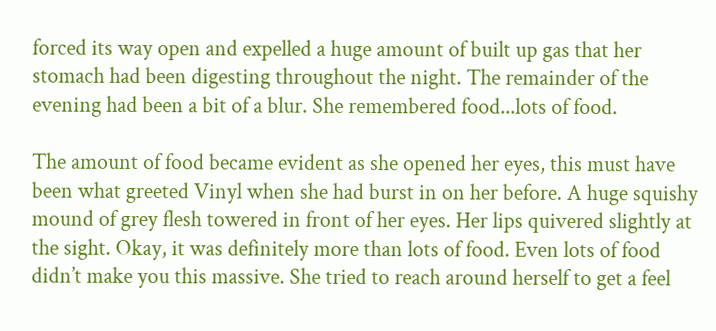forced its way open and expelled a huge amount of built up gas that her stomach had been digesting throughout the night. The remainder of the evening had been a bit of a blur. She remembered food...lots of food.

The amount of food became evident as she opened her eyes, this must have been what greeted Vinyl when she had burst in on her before. A huge squishy mound of grey flesh towered in front of her eyes. Her lips quivered slightly at the sight. Okay, it was definitely more than lots of food. Even lots of food didn’t make you this massive. She tried to reach around herself to get a feel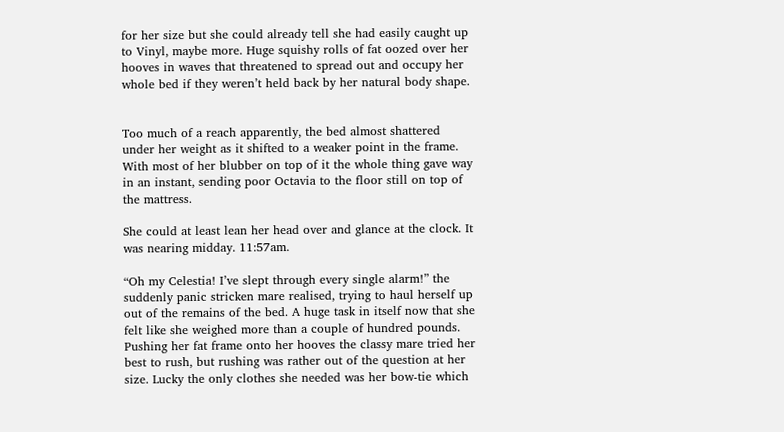for her size but she could already tell she had easily caught up to Vinyl, maybe more. Huge squishy rolls of fat oozed over her hooves in waves that threatened to spread out and occupy her whole bed if they weren’t held back by her natural body shape.


Too much of a reach apparently, the bed almost shattered under her weight as it shifted to a weaker point in the frame. With most of her blubber on top of it the whole thing gave way in an instant, sending poor Octavia to the floor still on top of the mattress.

She could at least lean her head over and glance at the clock. It was nearing midday. 11:57am.

“Oh my Celestia! I’ve slept through every single alarm!” the suddenly panic stricken mare realised, trying to haul herself up out of the remains of the bed. A huge task in itself now that she felt like she weighed more than a couple of hundred pounds. Pushing her fat frame onto her hooves the classy mare tried her best to rush, but rushing was rather out of the question at her size. Lucky the only clothes she needed was her bow-tie which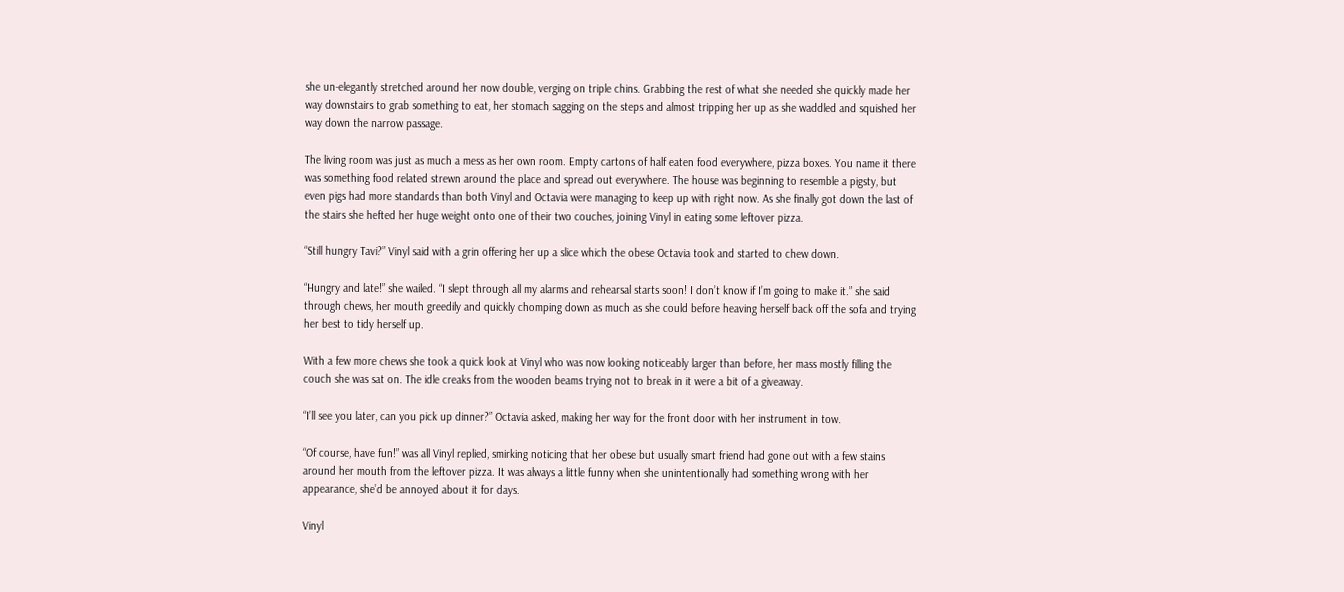she un-elegantly stretched around her now double, verging on triple chins. Grabbing the rest of what she needed she quickly made her way downstairs to grab something to eat, her stomach sagging on the steps and almost tripping her up as she waddled and squished her way down the narrow passage.

The living room was just as much a mess as her own room. Empty cartons of half eaten food everywhere, pizza boxes. You name it there was something food related strewn around the place and spread out everywhere. The house was beginning to resemble a pigsty, but even pigs had more standards than both Vinyl and Octavia were managing to keep up with right now. As she finally got down the last of the stairs she hefted her huge weight onto one of their two couches, joining Vinyl in eating some leftover pizza.

“Still hungry Tavi?” Vinyl said with a grin offering her up a slice which the obese Octavia took and started to chew down.

“Hungry and late!” she wailed. “I slept through all my alarms and rehearsal starts soon! I don’t know if I’m going to make it.” she said through chews, her mouth greedily and quickly chomping down as much as she could before heaving herself back off the sofa and trying her best to tidy herself up.

With a few more chews she took a quick look at Vinyl who was now looking noticeably larger than before, her mass mostly filling the couch she was sat on. The idle creaks from the wooden beams trying not to break in it were a bit of a giveaway.

“I’ll see you later, can you pick up dinner?” Octavia asked, making her way for the front door with her instrument in tow.

“Of course, have fun!” was all Vinyl replied, smirking noticing that her obese but usually smart friend had gone out with a few stains around her mouth from the leftover pizza. It was always a little funny when she unintentionally had something wrong with her appearance, she’d be annoyed about it for days.

Vinyl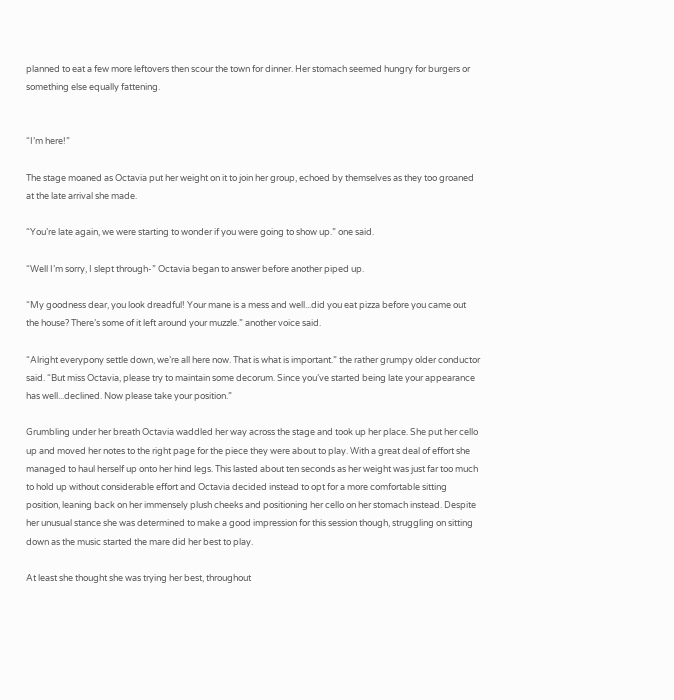planned to eat a few more leftovers then scour the town for dinner. Her stomach seemed hungry for burgers or something else equally fattening.


“I’m here!”

The stage moaned as Octavia put her weight on it to join her group, echoed by themselves as they too groaned at the late arrival she made.

“You’re late again, we were starting to wonder if you were going to show up.” one said.

“Well I’m sorry, I slept through-” Octavia began to answer before another piped up.

“My goodness dear, you look dreadful! Your mane is a mess and well...did you eat pizza before you came out the house? There’s some of it left around your muzzle.” another voice said.

“Alright everypony settle down, we’re all here now. That is what is important.” the rather grumpy older conductor said. “But miss Octavia, please try to maintain some decorum. Since you’ve started being late your appearance has well...declined. Now please take your position.”

Grumbling under her breath Octavia waddled her way across the stage and took up her place. She put her cello up and moved her notes to the right page for the piece they were about to play. With a great deal of effort she managed to haul herself up onto her hind legs. This lasted about ten seconds as her weight was just far too much to hold up without considerable effort and Octavia decided instead to opt for a more comfortable sitting position, leaning back on her immensely plush cheeks and positioning her cello on her stomach instead. Despite her unusual stance she was determined to make a good impression for this session though, struggling on sitting down as the music started the mare did her best to play.

At least she thought she was trying her best, throughout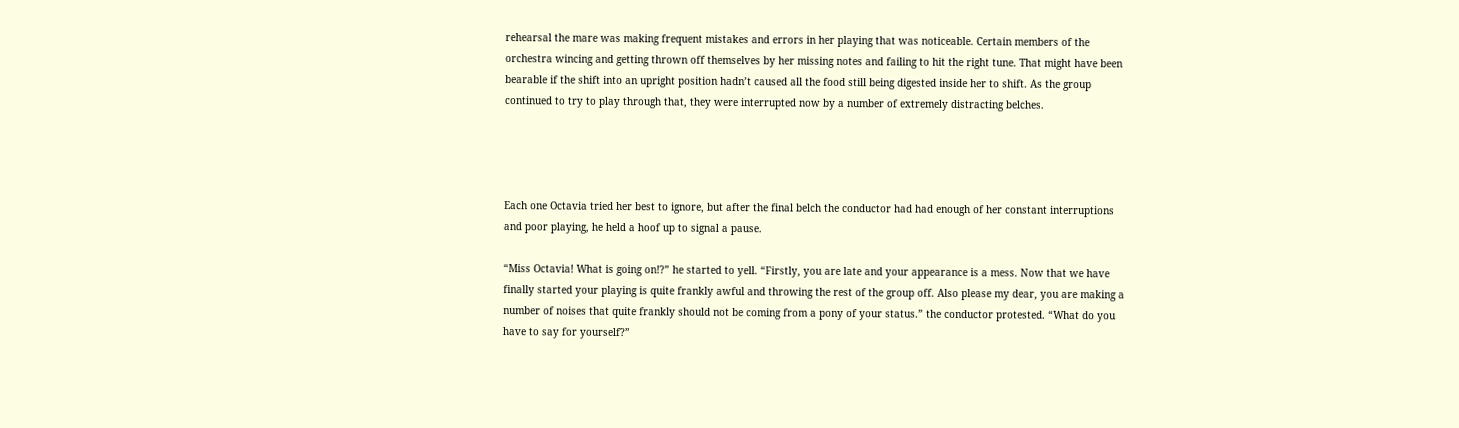rehearsal the mare was making frequent mistakes and errors in her playing that was noticeable. Certain members of the orchestra wincing and getting thrown off themselves by her missing notes and failing to hit the right tune. That might have been bearable if the shift into an upright position hadn’t caused all the food still being digested inside her to shift. As the group continued to try to play through that, they were interrupted now by a number of extremely distracting belches.




Each one Octavia tried her best to ignore, but after the final belch the conductor had had enough of her constant interruptions and poor playing, he held a hoof up to signal a pause.

“Miss Octavia! What is going on!?” he started to yell. “Firstly, you are late and your appearance is a mess. Now that we have finally started your playing is quite frankly awful and throwing the rest of the group off. Also please my dear, you are making a number of noises that quite frankly should not be coming from a pony of your status.” the conductor protested. “What do you have to say for yourself?”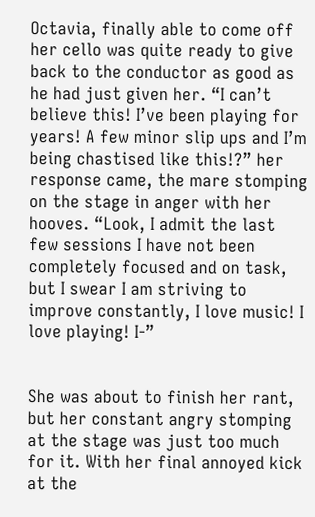Octavia, finally able to come off her cello was quite ready to give back to the conductor as good as he had just given her. “I can’t believe this! I’ve been playing for years! A few minor slip ups and I’m being chastised like this!?” her response came, the mare stomping on the stage in anger with her hooves. “Look, I admit the last few sessions I have not been completely focused and on task, but I swear I am striving to improve constantly, I love music! I love playing! I-”


She was about to finish her rant, but her constant angry stomping at the stage was just too much for it. With her final annoyed kick at the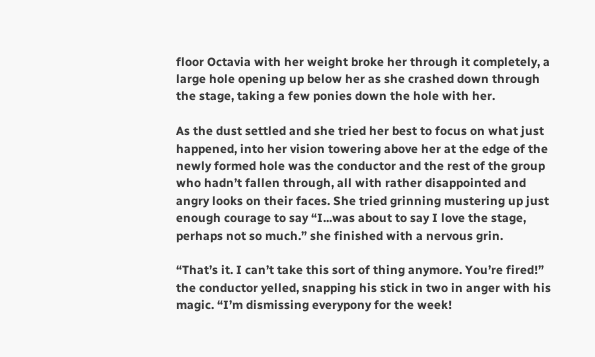floor Octavia with her weight broke her through it completely, a large hole opening up below her as she crashed down through the stage, taking a few ponies down the hole with her.

As the dust settled and she tried her best to focus on what just happened, into her vision towering above her at the edge of the newly formed hole was the conductor and the rest of the group who hadn’t fallen through, all with rather disappointed and angry looks on their faces. She tried grinning mustering up just enough courage to say “I...was about to say I love the stage, perhaps not so much.” she finished with a nervous grin.

“That’s it. I can’t take this sort of thing anymore. You’re fired!” the conductor yelled, snapping his stick in two in anger with his magic. “I’m dismissing everypony for the week!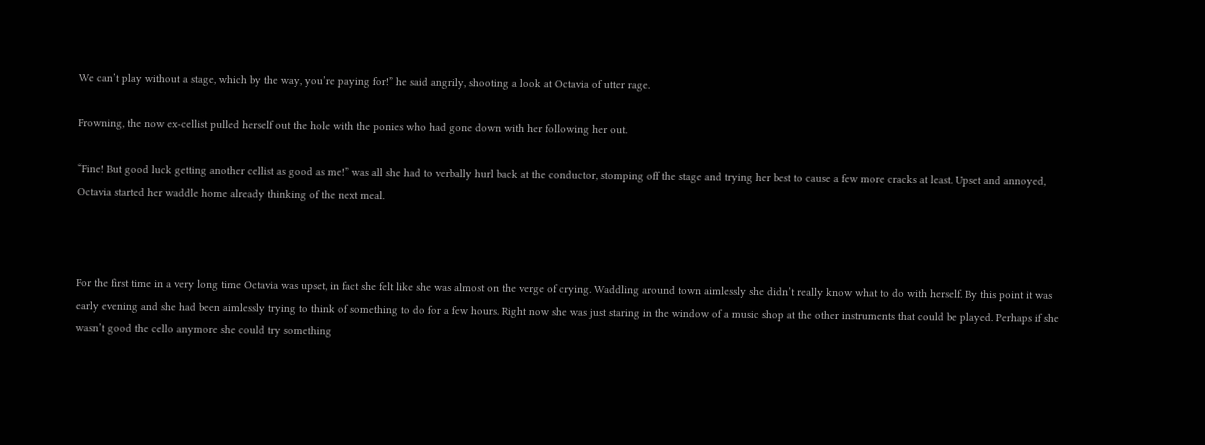We can’t play without a stage, which by the way, you’re paying for!” he said angrily, shooting a look at Octavia of utter rage.

Frowning, the now ex-cellist pulled herself out the hole with the ponies who had gone down with her following her out.

“Fine! But good luck getting another cellist as good as me!” was all she had to verbally hurl back at the conductor, stomping off the stage and trying her best to cause a few more cracks at least. Upset and annoyed, Octavia started her waddle home already thinking of the next meal.



For the first time in a very long time Octavia was upset, in fact she felt like she was almost on the verge of crying. Waddling around town aimlessly she didn’t really know what to do with herself. By this point it was early evening and she had been aimlessly trying to think of something to do for a few hours. Right now she was just staring in the window of a music shop at the other instruments that could be played. Perhaps if she wasn’t good the cello anymore she could try something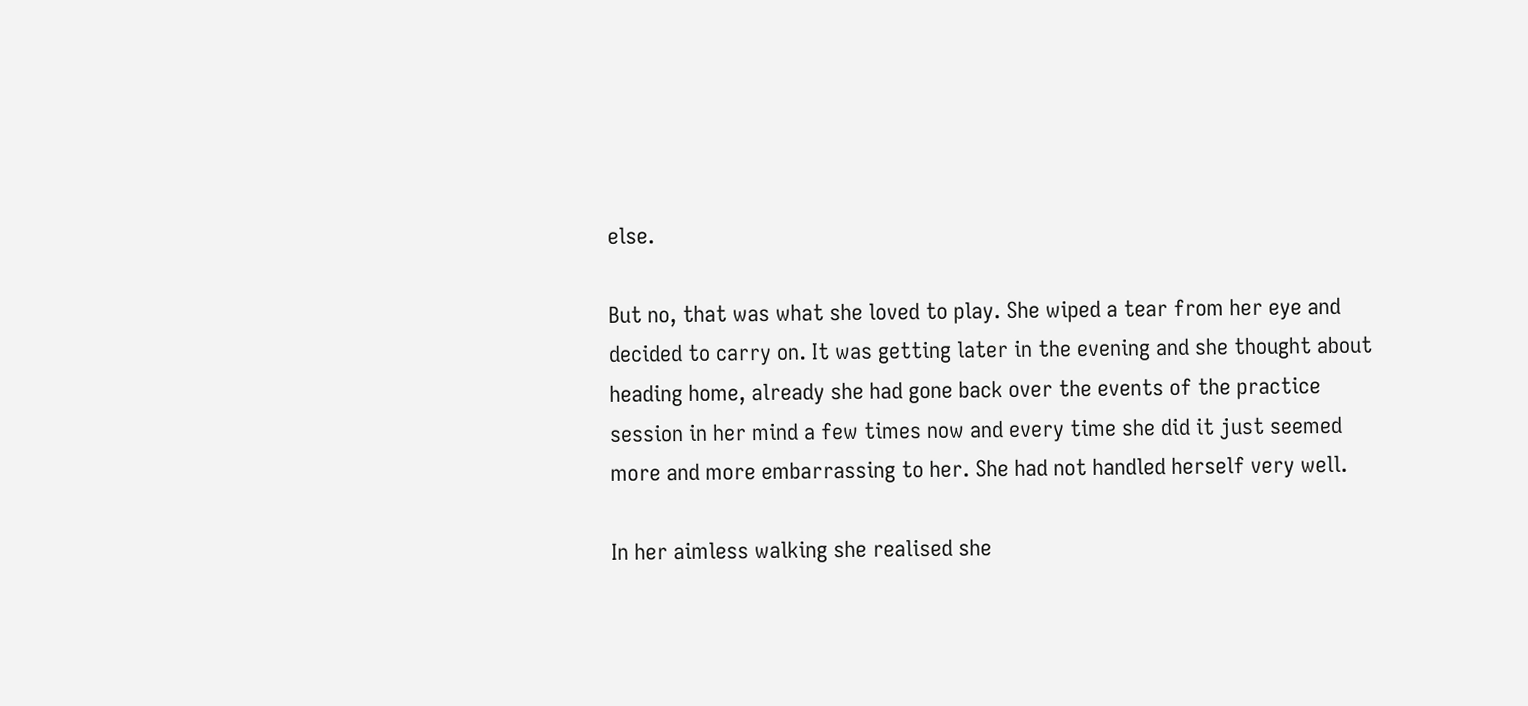else.

But no, that was what she loved to play. She wiped a tear from her eye and decided to carry on. It was getting later in the evening and she thought about heading home, already she had gone back over the events of the practice session in her mind a few times now and every time she did it just seemed more and more embarrassing to her. She had not handled herself very well.

In her aimless walking she realised she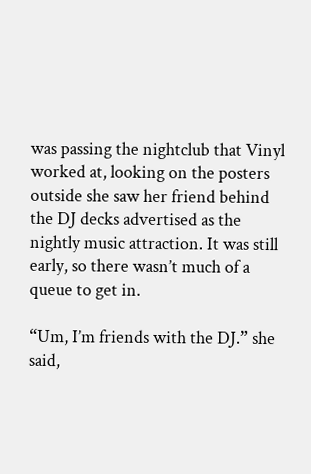was passing the nightclub that Vinyl worked at, looking on the posters outside she saw her friend behind the DJ decks advertised as the nightly music attraction. It was still early, so there wasn’t much of a queue to get in.

“Um, I’m friends with the DJ.” she said,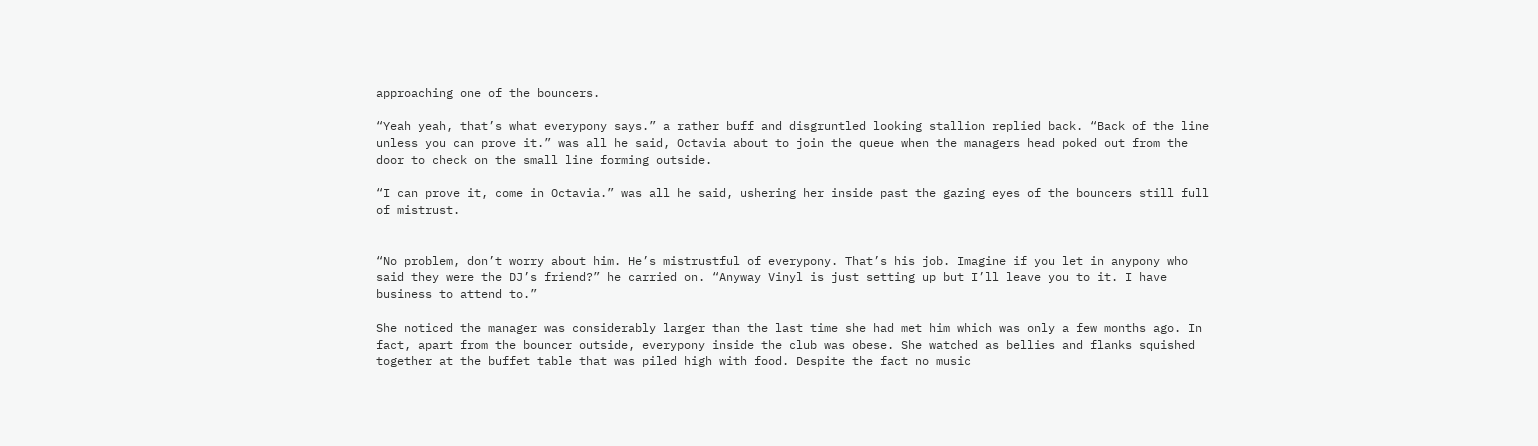approaching one of the bouncers.

“Yeah yeah, that’s what everypony says.” a rather buff and disgruntled looking stallion replied back. “Back of the line unless you can prove it.” was all he said, Octavia about to join the queue when the managers head poked out from the door to check on the small line forming outside.

“I can prove it, come in Octavia.” was all he said, ushering her inside past the gazing eyes of the bouncers still full of mistrust.


“No problem, don’t worry about him. He’s mistrustful of everypony. That’s his job. Imagine if you let in anypony who said they were the DJ’s friend?” he carried on. “Anyway Vinyl is just setting up but I’ll leave you to it. I have business to attend to.”

She noticed the manager was considerably larger than the last time she had met him which was only a few months ago. In fact, apart from the bouncer outside, everypony inside the club was obese. She watched as bellies and flanks squished together at the buffet table that was piled high with food. Despite the fact no music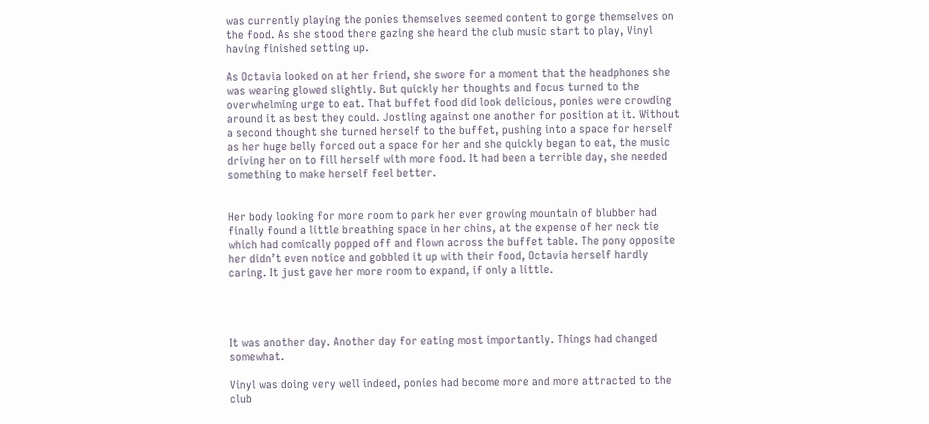was currently playing the ponies themselves seemed content to gorge themselves on the food. As she stood there gazing she heard the club music start to play, Vinyl having finished setting up.

As Octavia looked on at her friend, she swore for a moment that the headphones she was wearing glowed slightly. But quickly her thoughts and focus turned to the overwhelming urge to eat. That buffet food did look delicious, ponies were crowding around it as best they could. Jostling against one another for position at it. Without a second thought she turned herself to the buffet, pushing into a space for herself as her huge belly forced out a space for her and she quickly began to eat, the music driving her on to fill herself with more food. It had been a terrible day, she needed something to make herself feel better.


Her body looking for more room to park her ever growing mountain of blubber had finally found a little breathing space in her chins, at the expense of her neck tie which had comically popped off and flown across the buffet table. The pony opposite her didn’t even notice and gobbled it up with their food, Octavia herself hardly caring. It just gave her more room to expand, if only a little.




It was another day. Another day for eating most importantly. Things had changed somewhat.

Vinyl was doing very well indeed, ponies had become more and more attracted to the club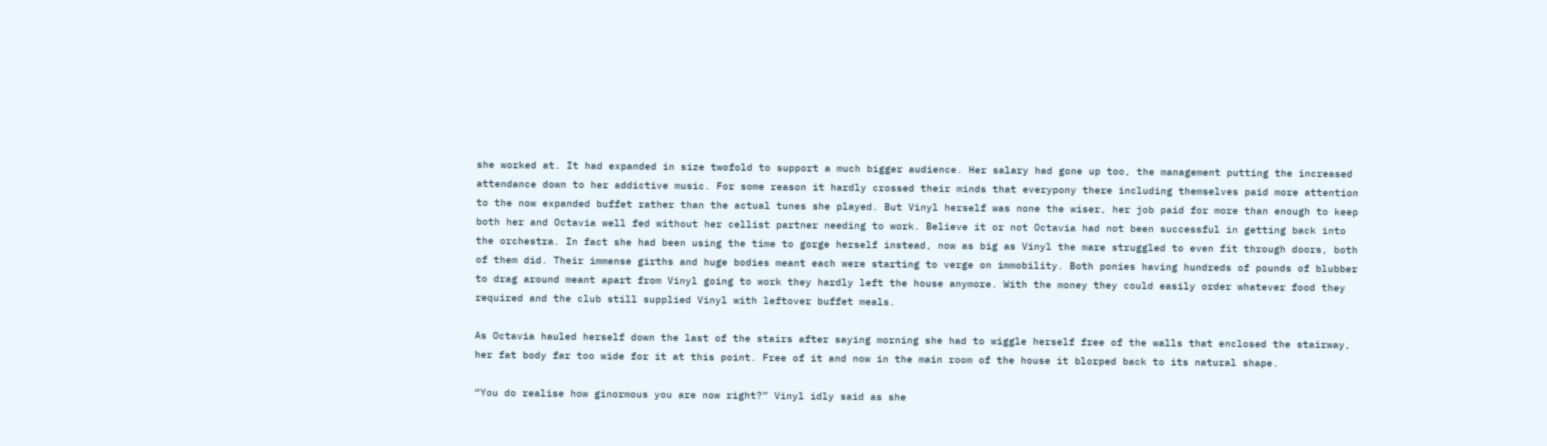she worked at. It had expanded in size twofold to support a much bigger audience. Her salary had gone up too, the management putting the increased attendance down to her addictive music. For some reason it hardly crossed their minds that everypony there including themselves paid more attention to the now expanded buffet rather than the actual tunes she played. But Vinyl herself was none the wiser, her job paid for more than enough to keep both her and Octavia well fed without her cellist partner needing to work. Believe it or not Octavia had not been successful in getting back into the orchestra. In fact she had been using the time to gorge herself instead, now as big as Vinyl the mare struggled to even fit through doors, both of them did. Their immense girths and huge bodies meant each were starting to verge on immobility. Both ponies having hundreds of pounds of blubber to drag around meant apart from Vinyl going to work they hardly left the house anymore. With the money they could easily order whatever food they required and the club still supplied Vinyl with leftover buffet meals.

As Octavia hauled herself down the last of the stairs after saying morning she had to wiggle herself free of the walls that enclosed the stairway, her fat body far too wide for it at this point. Free of it and now in the main room of the house it blorped back to its natural shape.

“You do realise how ginormous you are now right?” Vinyl idly said as she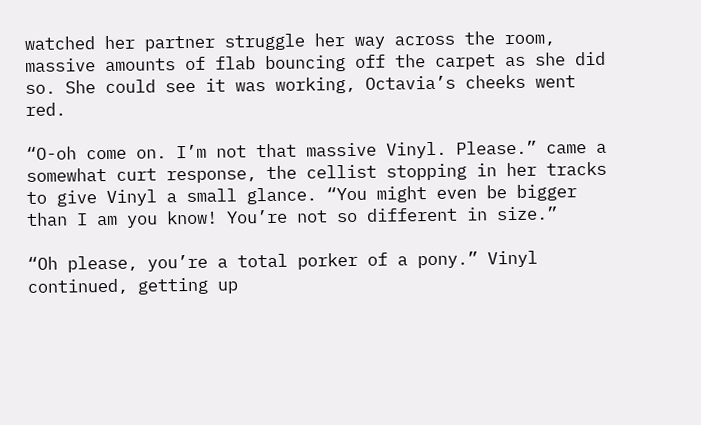watched her partner struggle her way across the room, massive amounts of flab bouncing off the carpet as she did so. She could see it was working, Octavia’s cheeks went red.

“O-oh come on. I’m not that massive Vinyl. Please.” came a somewhat curt response, the cellist stopping in her tracks to give Vinyl a small glance. “You might even be bigger than I am you know! You’re not so different in size.”

“Oh please, you’re a total porker of a pony.” Vinyl continued, getting up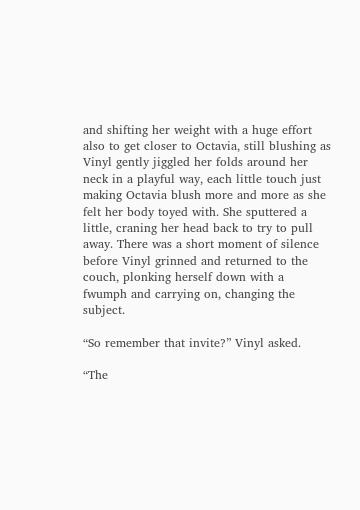and shifting her weight with a huge effort also to get closer to Octavia, still blushing as Vinyl gently jiggled her folds around her neck in a playful way, each little touch just making Octavia blush more and more as she felt her body toyed with. She sputtered a little, craning her head back to try to pull away. There was a short moment of silence before Vinyl grinned and returned to the couch, plonking herself down with a fwumph and carrying on, changing the subject.

“So remember that invite?” Vinyl asked.

“The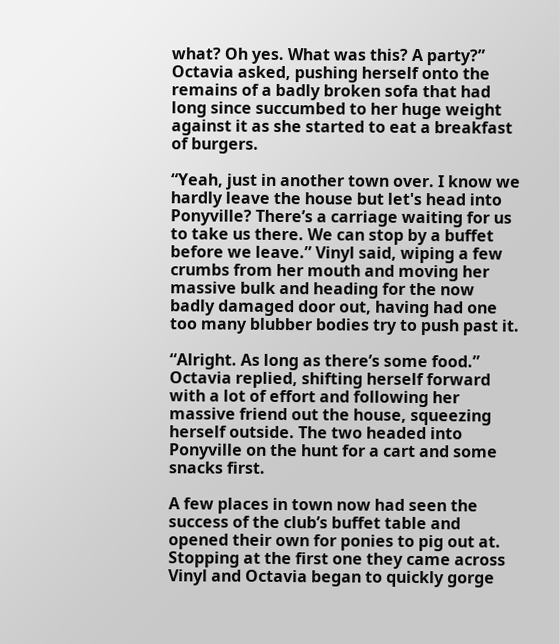what? Oh yes. What was this? A party?” Octavia asked, pushing herself onto the remains of a badly broken sofa that had long since succumbed to her huge weight against it as she started to eat a breakfast of burgers.

“Yeah, just in another town over. I know we hardly leave the house but let's head into Ponyville? There’s a carriage waiting for us to take us there. We can stop by a buffet before we leave.” Vinyl said, wiping a few crumbs from her mouth and moving her massive bulk and heading for the now badly damaged door out, having had one too many blubber bodies try to push past it.

“Alright. As long as there’s some food.” Octavia replied, shifting herself forward with a lot of effort and following her massive friend out the house, squeezing herself outside. The two headed into Ponyville on the hunt for a cart and some snacks first.

A few places in town now had seen the success of the club’s buffet table and opened their own for ponies to pig out at. Stopping at the first one they came across Vinyl and Octavia began to quickly gorge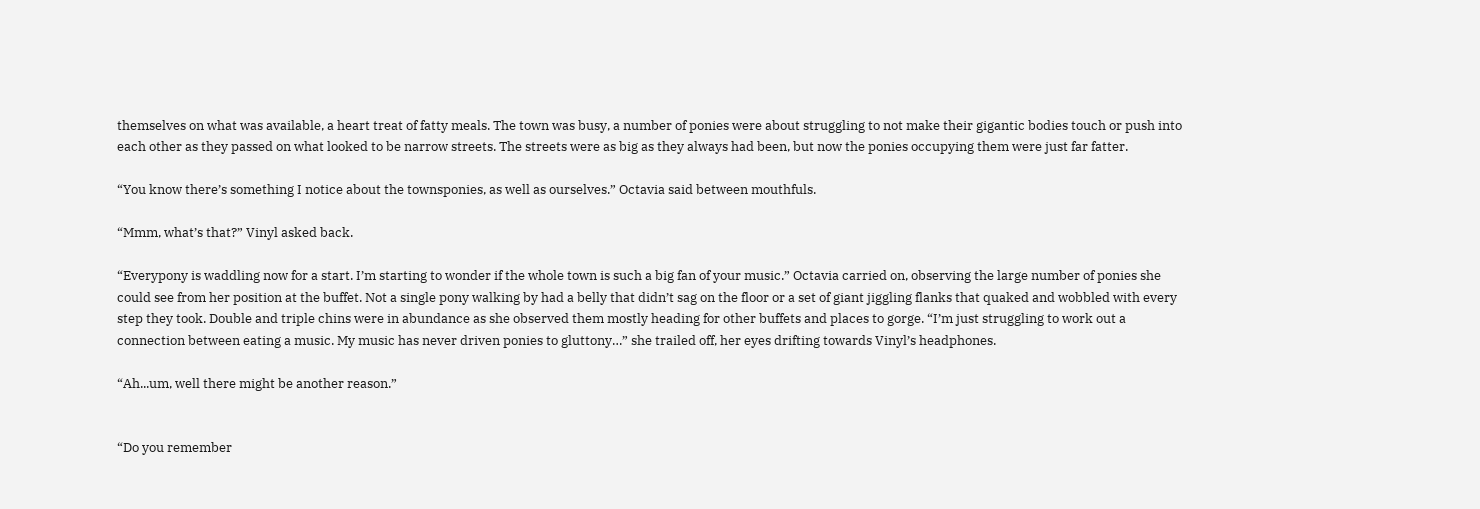themselves on what was available, a heart treat of fatty meals. The town was busy, a number of ponies were about struggling to not make their gigantic bodies touch or push into each other as they passed on what looked to be narrow streets. The streets were as big as they always had been, but now the ponies occupying them were just far fatter.

“You know there’s something I notice about the townsponies, as well as ourselves.” Octavia said between mouthfuls.

“Mmm, what’s that?” Vinyl asked back.

“Everypony is waddling now for a start. I’m starting to wonder if the whole town is such a big fan of your music.” Octavia carried on, observing the large number of ponies she could see from her position at the buffet. Not a single pony walking by had a belly that didn’t sag on the floor or a set of giant jiggling flanks that quaked and wobbled with every step they took. Double and triple chins were in abundance as she observed them mostly heading for other buffets and places to gorge. “I’m just struggling to work out a connection between eating a music. My music has never driven ponies to gluttony…” she trailed off, her eyes drifting towards Vinyl’s headphones.

“Ah...um, well there might be another reason.”


“Do you remember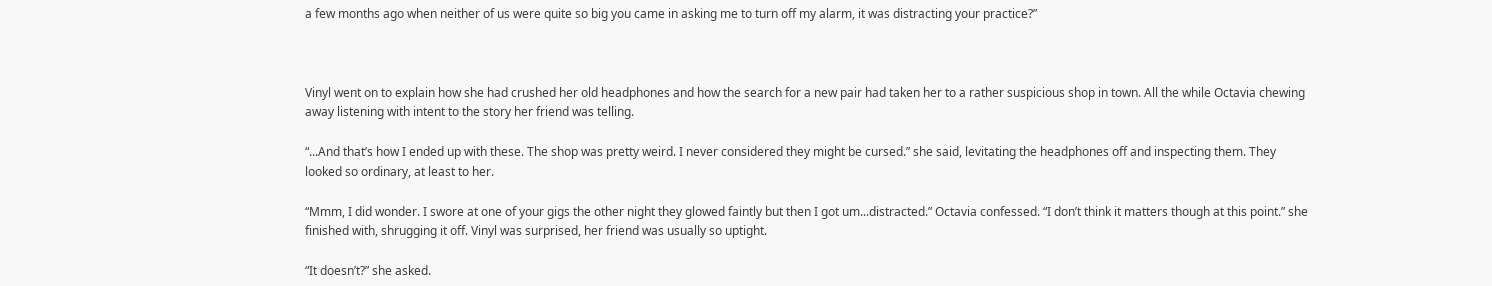a few months ago when neither of us were quite so big you came in asking me to turn off my alarm, it was distracting your practice?”



Vinyl went on to explain how she had crushed her old headphones and how the search for a new pair had taken her to a rather suspicious shop in town. All the while Octavia chewing away listening with intent to the story her friend was telling.

“...And that’s how I ended up with these. The shop was pretty weird. I never considered they might be cursed.” she said, levitating the headphones off and inspecting them. They looked so ordinary, at least to her.

“Mmm, I did wonder. I swore at one of your gigs the other night they glowed faintly but then I got um...distracted.” Octavia confessed. “I don’t think it matters though at this point.” she finished with, shrugging it off. Vinyl was surprised, her friend was usually so uptight.

“It doesn’t?” she asked.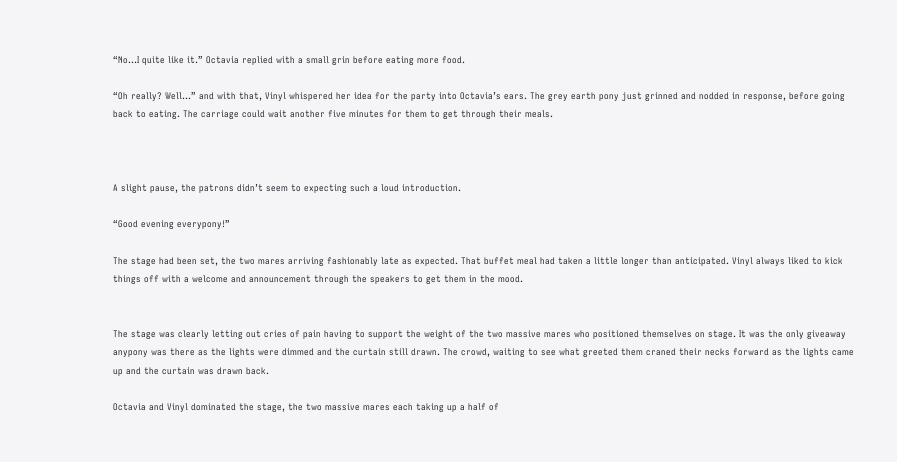“No...I quite like it.” Octavia replied with a small grin before eating more food.

“Oh really? Well…” and with that, Vinyl whispered her idea for the party into Octavia’s ears. The grey earth pony just grinned and nodded in response, before going back to eating. The carriage could wait another five minutes for them to get through their meals.



A slight pause, the patrons didn’t seem to expecting such a loud introduction.

“Good evening everypony!”

The stage had been set, the two mares arriving fashionably late as expected. That buffet meal had taken a little longer than anticipated. Vinyl always liked to kick things off with a welcome and announcement through the speakers to get them in the mood.


The stage was clearly letting out cries of pain having to support the weight of the two massive mares who positioned themselves on stage. It was the only giveaway anypony was there as the lights were dimmed and the curtain still drawn. The crowd, waiting to see what greeted them craned their necks forward as the lights came up and the curtain was drawn back.

Octavia and Vinyl dominated the stage, the two massive mares each taking up a half of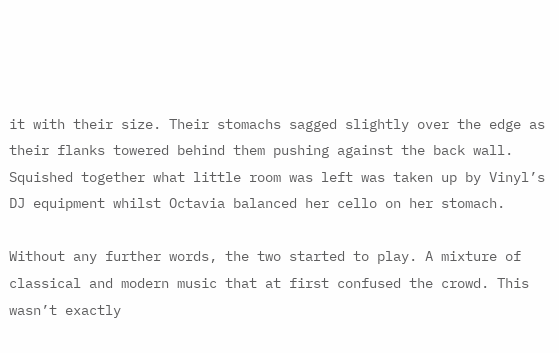it with their size. Their stomachs sagged slightly over the edge as their flanks towered behind them pushing against the back wall. Squished together what little room was left was taken up by Vinyl’s DJ equipment whilst Octavia balanced her cello on her stomach.

Without any further words, the two started to play. A mixture of classical and modern music that at first confused the crowd. This wasn’t exactly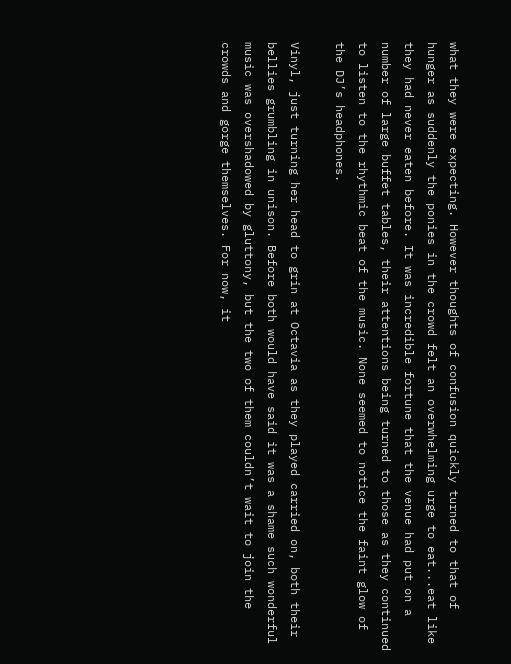what they were expecting. However thoughts of confusion quickly turned to that of hunger as suddenly the ponies in the crowd felt an overwhelming urge to eat...eat like they had never eaten before. It was incredible fortune that the venue had put on a number of large buffet tables, their attentions being turned to those as they continued to listen to the rhythmic beat of the music. None seemed to notice the faint glow of the DJ’s headphones.

Vinyl, just turning her head to grin at Octavia as they played carried on, both their bellies grumbling in unison. Before both would have said it was a shame such wonderful music was overshadowed by gluttony, but the two of them couldn’t wait to join the crowds and gorge themselves. For now, it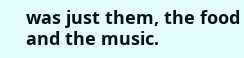was just them, the food and the music.